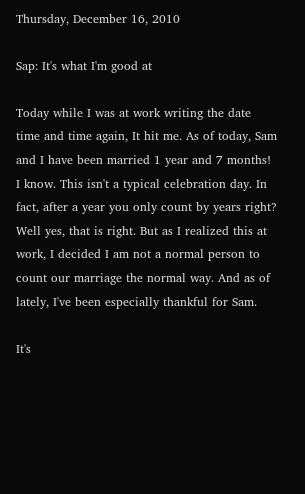Thursday, December 16, 2010

Sap: It's what I'm good at

Today while I was at work writing the date time and time again, It hit me. As of today, Sam and I have been married 1 year and 7 months! I know. This isn't a typical celebration day. In fact, after a year you only count by years right? Well yes, that is right. But as I realized this at work, I decided I am not a normal person to count our marriage the normal way. And as of lately, I've been especially thankful for Sam.

It's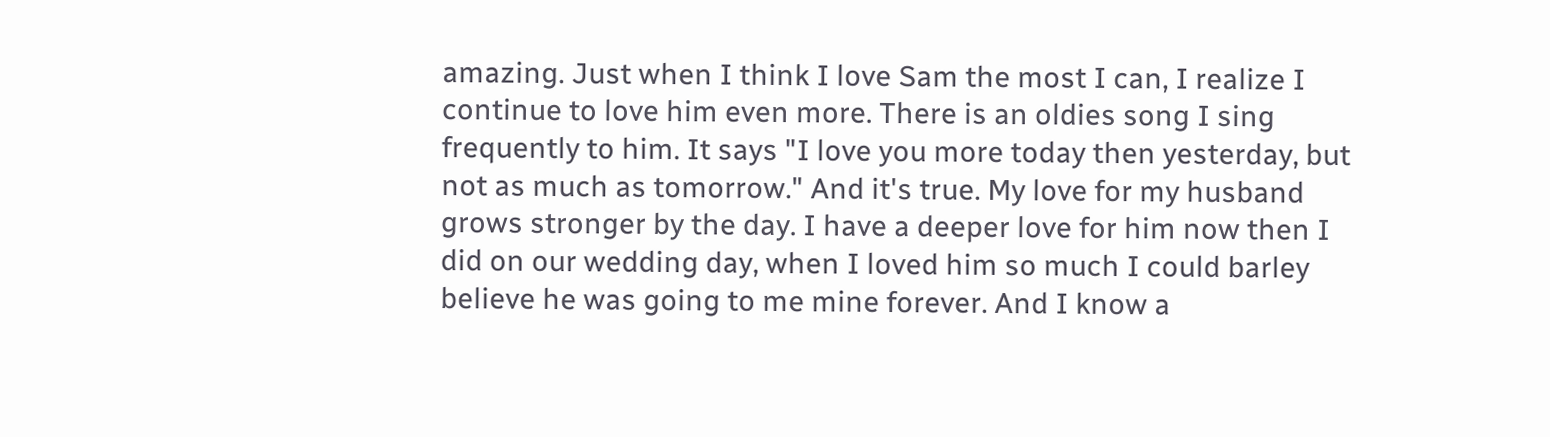amazing. Just when I think I love Sam the most I can, I realize I continue to love him even more. There is an oldies song I sing frequently to him. It says "I love you more today then yesterday, but not as much as tomorrow." And it's true. My love for my husband grows stronger by the day. I have a deeper love for him now then I did on our wedding day, when I loved him so much I could barley believe he was going to me mine forever. And I know a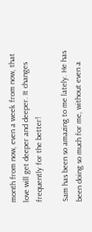month from now, even a week from now, that love will get deeper and deeper. It changes frequently for the better!

Sam has been so amazing to me lately. He has been doing so much for me, without even a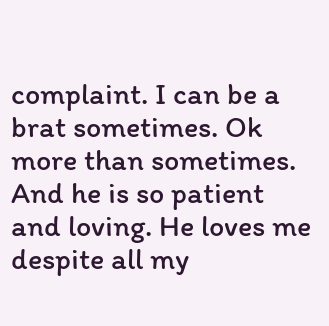complaint. I can be a brat sometimes. Ok more than sometimes. And he is so patient and loving. He loves me despite all my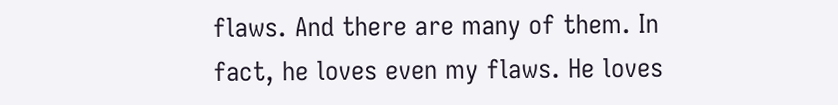flaws. And there are many of them. In fact, he loves even my flaws. He loves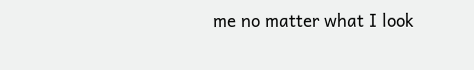me no matter what I look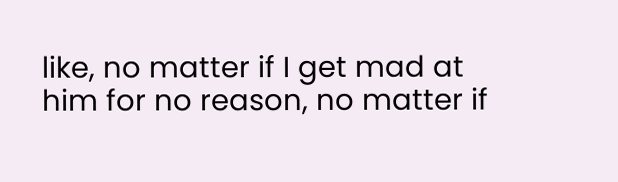like, no matter if I get mad at him for no reason, no matter if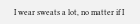I wear sweats a lot, no matter if I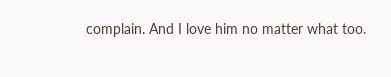complain. And I love him no matter what too.